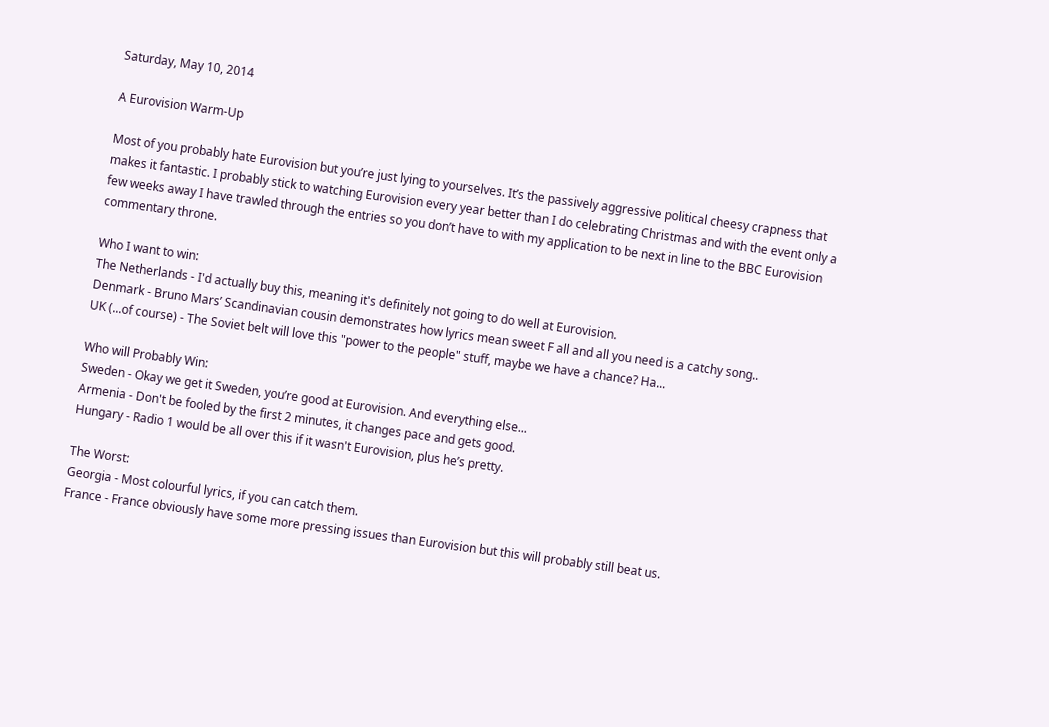Saturday, May 10, 2014

A Eurovision Warm-Up

Most of you probably hate Eurovision but you’re just lying to yourselves. It’s the passively aggressive political cheesy crapness that makes it fantastic. I probably stick to watching Eurovision every year better than I do celebrating Christmas and with the event only a few weeks away I have trawled through the entries so you don’t have to with my application to be next in line to the BBC Eurovision commentary throne.

Who I want to win:
The Netherlands - I'd actually buy this, meaning it's definitely not going to do well at Eurovision.
Denmark - Bruno Mars’ Scandinavian cousin demonstrates how lyrics mean sweet F all and all you need is a catchy song..
UK (...of course) - The Soviet belt will love this "power to the people" stuff, maybe we have a chance? Ha...

Who will Probably Win:
Sweden - Okay we get it Sweden, you’re good at Eurovision. And everything else...
Armenia - Don't be fooled by the first 2 minutes, it changes pace and gets good.
Hungary - Radio 1 would be all over this if it wasn't Eurovision, plus he’s pretty.

The Worst:
Georgia - Most colourful lyrics, if you can catch them.
France - France obviously have some more pressing issues than Eurovision but this will probably still beat us.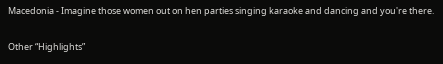Macedonia - Imagine those women out on hen parties singing karaoke and dancing and you're there.

Other “Highlights”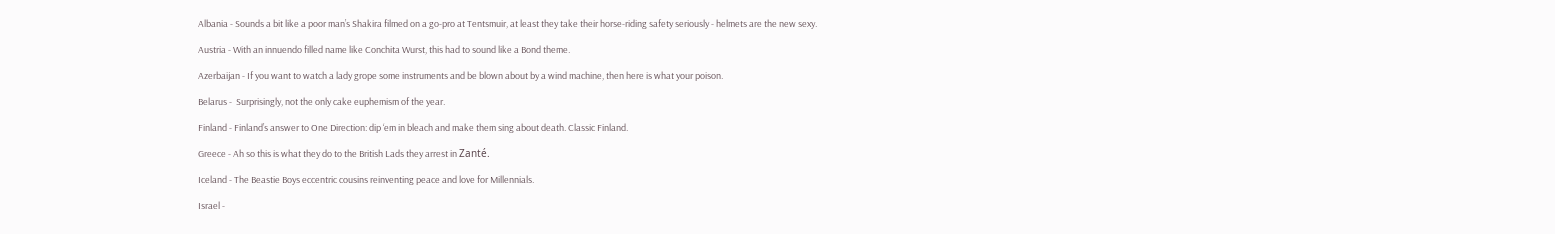Albania - Sounds a bit like a poor man’s Shakira filmed on a go-pro at Tentsmuir, at least they take their horse-riding safety seriously - helmets are the new sexy.

Austria - With an innuendo filled name like Conchita Wurst, this had to sound like a Bond theme.

Azerbaijan - If you want to watch a lady grope some instruments and be blown about by a wind machine, then here is what your poison.

Belarus -  Surprisingly, not the only cake euphemism of the year.

Finland - Finland’s answer to One Direction: dip ‘em in bleach and make them sing about death. Classic Finland.

Greece - Ah so this is what they do to the British Lads they arrest in Zanté.

Iceland - The Beastie Boys eccentric cousins reinventing peace and love for Millennials.

Israel -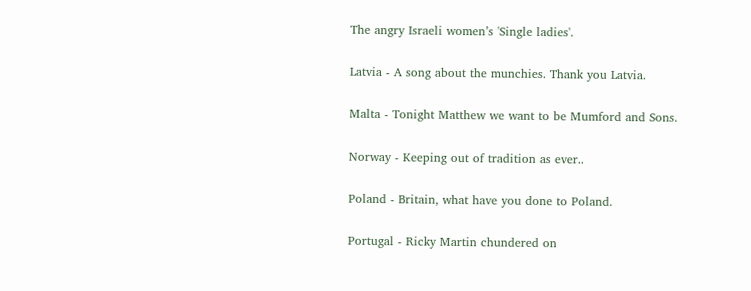The angry Israeli women’s 'Single ladies'.

Latvia - A song about the munchies. Thank you Latvia.

Malta - Tonight Matthew we want to be Mumford and Sons.

Norway - Keeping out of tradition as ever..

Poland - Britain, what have you done to Poland.

Portugal - Ricky Martin chundered on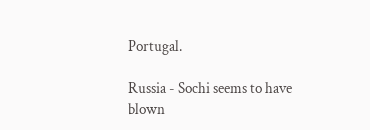Portugal.

Russia - Sochi seems to have blown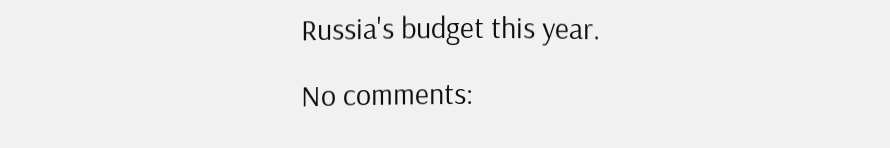Russia's budget this year.

No comments: